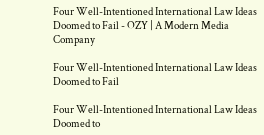Four Well-Intentioned International Law Ideas Doomed to Fail - OZY | A Modern Media Company

Four Well-Intentioned International Law Ideas Doomed to Fail

Four Well-Intentioned International Law Ideas Doomed to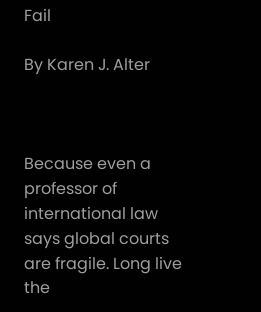Fail

By Karen J. Alter



Because even a professor of international law says global courts are fragile. Long live the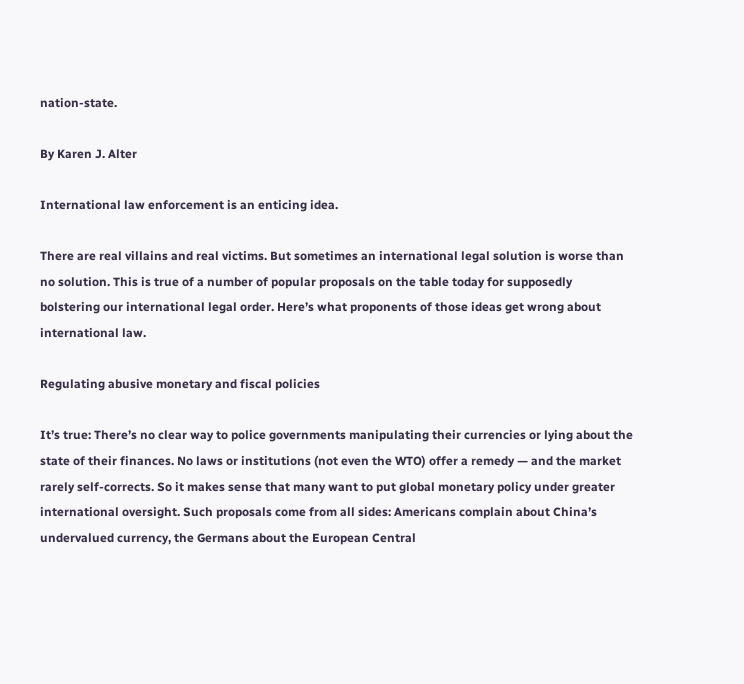nation-state.

By Karen J. Alter

International law enforcement is an enticing idea.

There are real villains and real victims. But sometimes an international legal solution is worse than no solution. This is true of a number of popular proposals on the table today for supposedly bolstering our international legal order. Here’s what proponents of those ideas get wrong about international law.

Regulating abusive monetary and fiscal policies

It’s true: There’s no clear way to police governments manipulating their currencies or lying about the state of their finances. No laws or institutions (not even the WTO) offer a remedy — and the market rarely self-corrects. So it makes sense that many want to put global monetary policy under greater international oversight. Such proposals come from all sides: Americans complain about China’s undervalued currency, the Germans about the European Central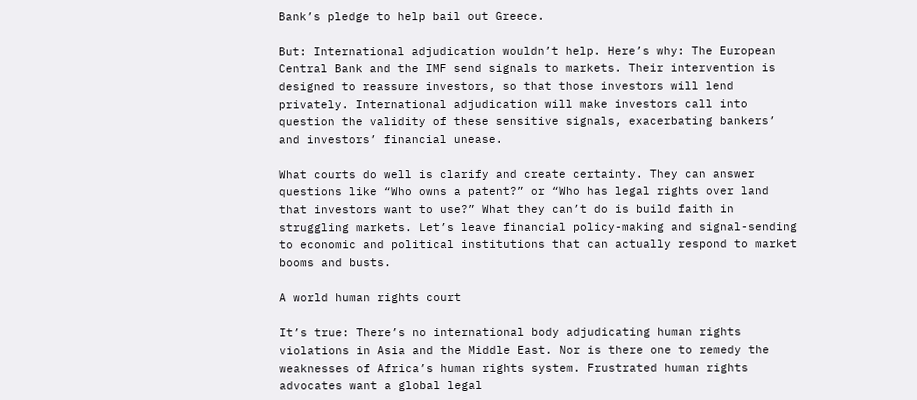Bank’s pledge to help bail out Greece.

But: International adjudication wouldn’t help. Here’s why: The European Central Bank and the IMF send signals to markets. Their intervention is designed to reassure investors, so that those investors will lend privately. International adjudication will make investors call into question the validity of these sensitive signals, exacerbating bankers’ and investors’ financial unease.

What courts do well is clarify and create certainty. They can answer questions like “Who owns a patent?” or “Who has legal rights over land that investors want to use?” What they can’t do is build faith in struggling markets. Let’s leave financial policy-making and signal-sending to economic and political institutions that can actually respond to market booms and busts.

A world human rights court

It’s true: There’s no international body adjudicating human rights violations in Asia and the Middle East. Nor is there one to remedy the weaknesses of Africa’s human rights system. Frustrated human rights advocates want a global legal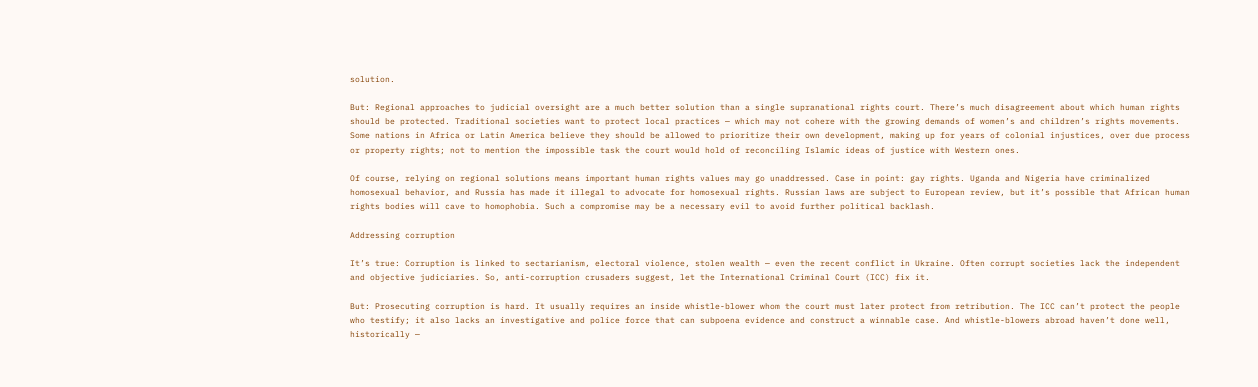solution.

But: Regional approaches to judicial oversight are a much better solution than a single supranational rights court. There’s much disagreement about which human rights should be protected. Traditional societies want to protect local practices — which may not cohere with the growing demands of women’s and children’s rights movements. Some nations in Africa or Latin America believe they should be allowed to prioritize their own development, making up for years of colonial injustices, over due process or property rights; not to mention the impossible task the court would hold of reconciling Islamic ideas of justice with Western ones.

Of course, relying on regional solutions means important human rights values may go unaddressed. Case in point: gay rights. Uganda and Nigeria have criminalized homosexual behavior, and Russia has made it illegal to advocate for homosexual rights. Russian laws are subject to European review, but it’s possible that African human rights bodies will cave to homophobia. Such a compromise may be a necessary evil to avoid further political backlash.

Addressing corruption

It’s true: Corruption is linked to sectarianism, electoral violence, stolen wealth — even the recent conflict in Ukraine. Often corrupt societies lack the independent and objective judiciaries. So, anti-corruption crusaders suggest, let the International Criminal Court (ICC) fix it.

But: Prosecuting corruption is hard. It usually requires an inside whistle-blower whom the court must later protect from retribution. The ICC can’t protect the people who testify; it also lacks an investigative and police force that can subpoena evidence and construct a winnable case. And whistle-blowers abroad haven’t done well, historically —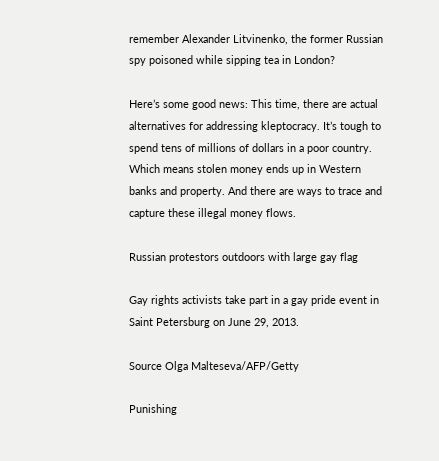remember Alexander Litvinenko, the former Russian spy poisoned while sipping tea in London?

Here’s some good news: This time, there are actual alternatives for addressing kleptocracy. It’s tough to spend tens of millions of dollars in a poor country. Which means stolen money ends up in Western banks and property. And there are ways to trace and capture these illegal money flows.

Russian protestors outdoors with large gay flag

Gay rights activists take part in a gay pride event in Saint Petersburg on June 29, 2013.

Source Olga Malteseva/AFP/Getty

Punishing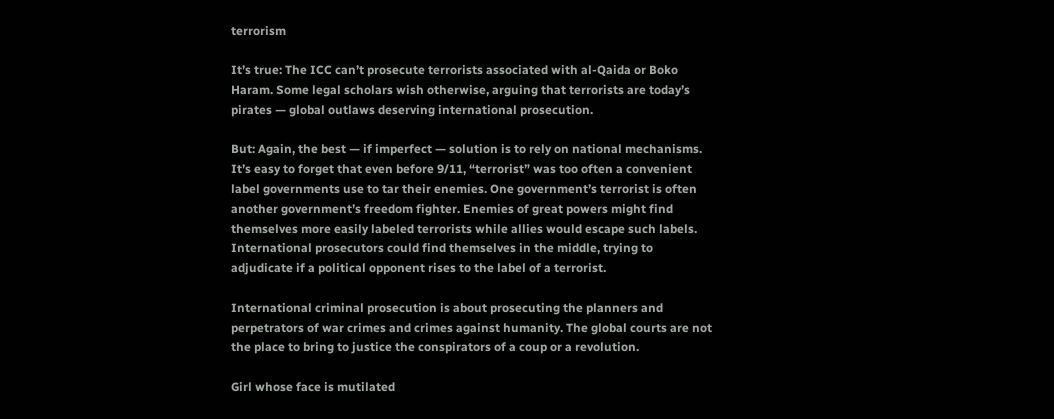terrorism

It’s true: The ICC can’t prosecute terrorists associated with al-Qaida or Boko Haram. Some legal scholars wish otherwise, arguing that terrorists are today’s pirates — global outlaws deserving international prosecution.

But: Again, the best — if imperfect — solution is to rely on national mechanisms. It’s easy to forget that even before 9/11, “terrorist” was too often a convenient label governments use to tar their enemies. One government’s terrorist is often another government’s freedom fighter. Enemies of great powers might find themselves more easily labeled terrorists while allies would escape such labels. International prosecutors could find themselves in the middle, trying to adjudicate if a political opponent rises to the label of a terrorist.

International criminal prosecution is about prosecuting the planners and perpetrators of war crimes and crimes against humanity. The global courts are not the place to bring to justice the conspirators of a coup or a revolution.

Girl whose face is mutilated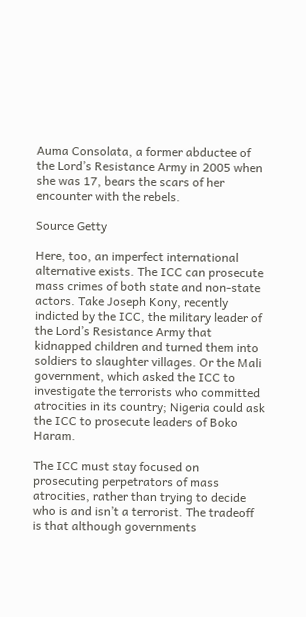Auma Consolata, a former abductee of the Lord’s Resistance Army in 2005 when she was 17, bears the scars of her encounter with the rebels.

Source Getty

Here, too, an imperfect international alternative exists. The ICC can prosecute mass crimes of both state and non-state actors. Take Joseph Kony, recently indicted by the ICC, the military leader of the Lord’s Resistance Army that kidnapped children and turned them into soldiers to slaughter villages. Or the Mali government, which asked the ICC to investigate the terrorists who committed atrocities in its country; Nigeria could ask the ICC to prosecute leaders of Boko Haram.

The ICC must stay focused on prosecuting perpetrators of mass atrocities, rather than trying to decide who is and isn’t a terrorist. The tradeoff is that although governments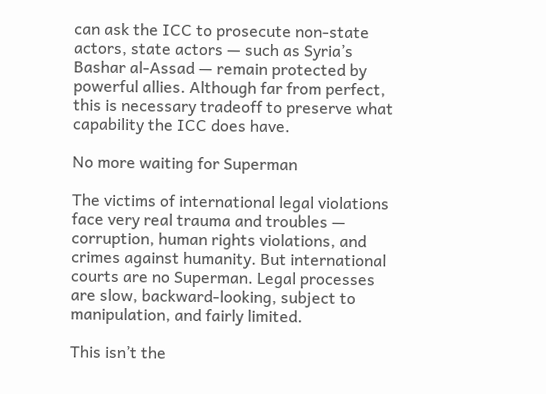can ask the ICC to prosecute non-state actors, state actors — such as Syria’s Bashar al-Assad — remain protected by powerful allies. Although far from perfect, this is necessary tradeoff to preserve what capability the ICC does have.

No more waiting for Superman

The victims of international legal violations face very real trauma and troubles — corruption, human rights violations, and crimes against humanity. But international courts are no Superman. Legal processes are slow, backward-looking, subject to manipulation, and fairly limited.

This isn’t the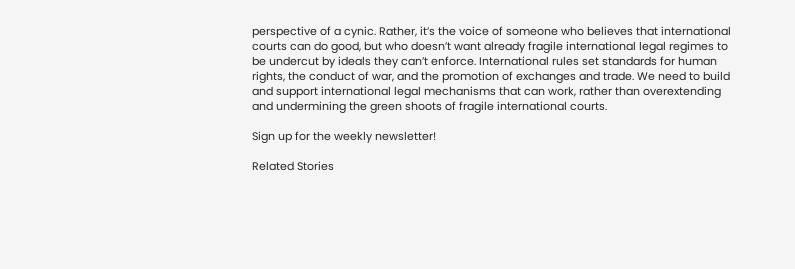perspective of a cynic. Rather, it’s the voice of someone who believes that international courts can do good, but who doesn’t want already fragile international legal regimes to be undercut by ideals they can’t enforce. International rules set standards for human rights, the conduct of war, and the promotion of exchanges and trade. We need to build and support international legal mechanisms that can work, rather than overextending and undermining the green shoots of fragile international courts.

Sign up for the weekly newsletter!

Related Stories